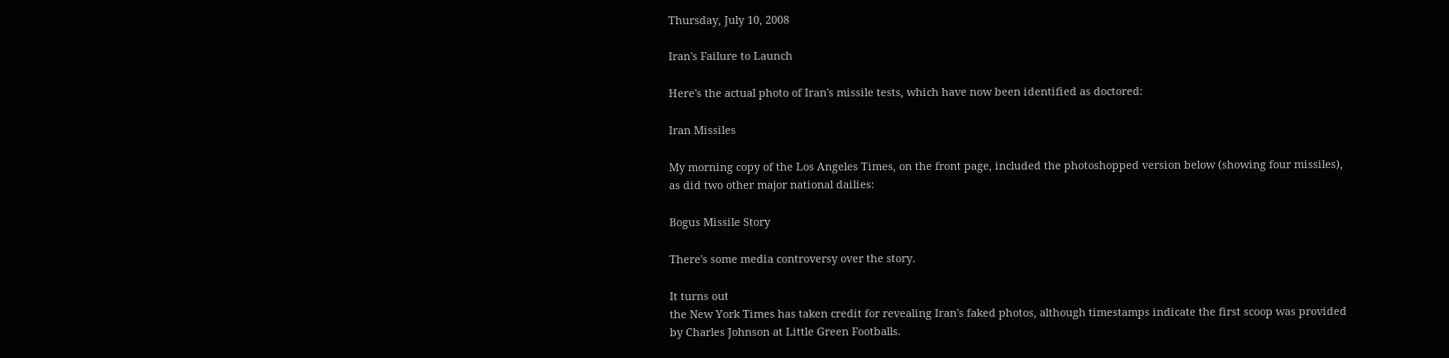Thursday, July 10, 2008

Iran's Failure to Launch

Here's the actual photo of Iran's missile tests, which have now been identified as doctored:

Iran Missiles

My morning copy of the Los Angeles Times, on the front page, included the photoshopped version below (showing four missiles), as did two other major national dailies:

Bogus Missile Story

There's some media controversy over the story.

It turns out
the New York Times has taken credit for revealing Iran's faked photos, although timestamps indicate the first scoop was provided by Charles Johnson at Little Green Footballs.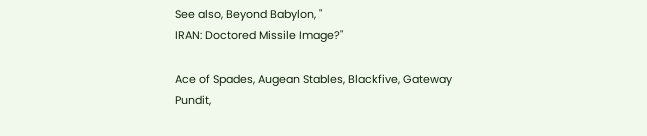See also, Beyond Babylon, "
IRAN: Doctored Missile Image?"

Ace of Spades, Augean Stables, Blackfive, Gateway Pundit,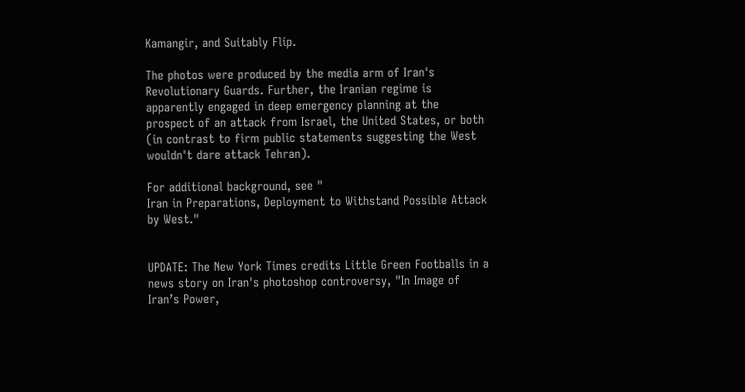Kamangir, and Suitably Flip.

The photos were produced by the media arm of Iran's Revolutionary Guards. Further, the Iranian regime is apparently engaged in deep emergency planning at the prospect of an attack from Israel, the United States, or both (in contrast to firm public statements suggesting the West wouldn't dare attack Tehran).

For additional background, see "
Iran in Preparations, Deployment to Withstand Possible Attack by West."


UPDATE: The New York Times credits Little Green Footballs in a news story on Iran's photoshop controversy, "In Image of Iran’s Power,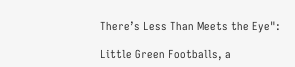There’s Less Than Meets the Eye":

Little Green Footballs, a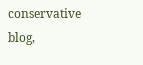conservative blog,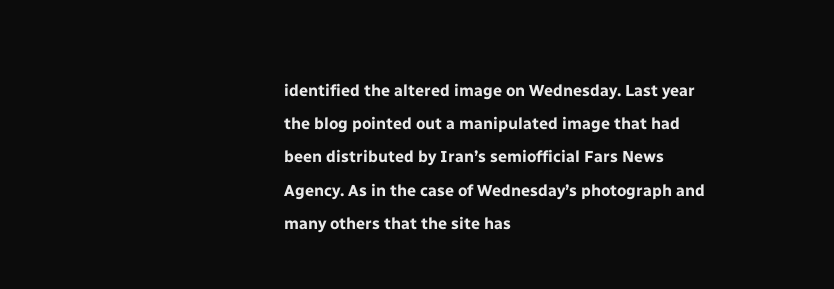identified the altered image on Wednesday. Last year the blog pointed out a manipulated image that had been distributed by Iran’s semiofficial Fars News Agency. As in the case of Wednesday’s photograph and many others that the site has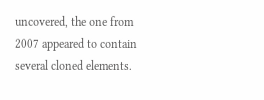uncovered, the one from 2007 appeared to contain several cloned elements.